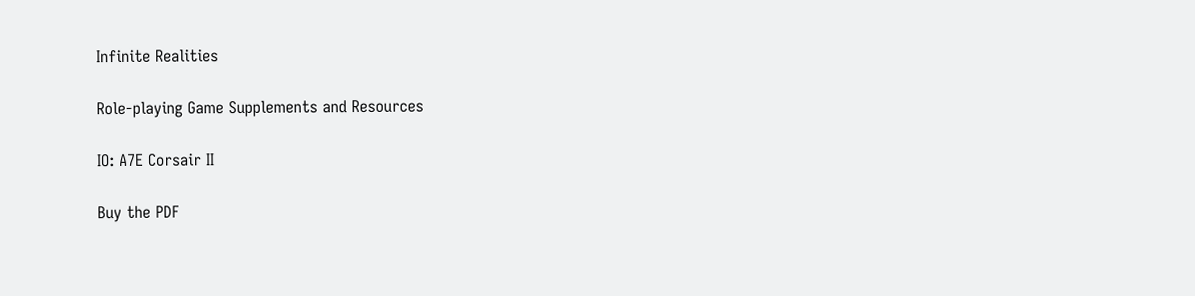Infinite Realities

Role-playing Game Supplements and Resources

IO: A7E Corsair II

Buy the PDF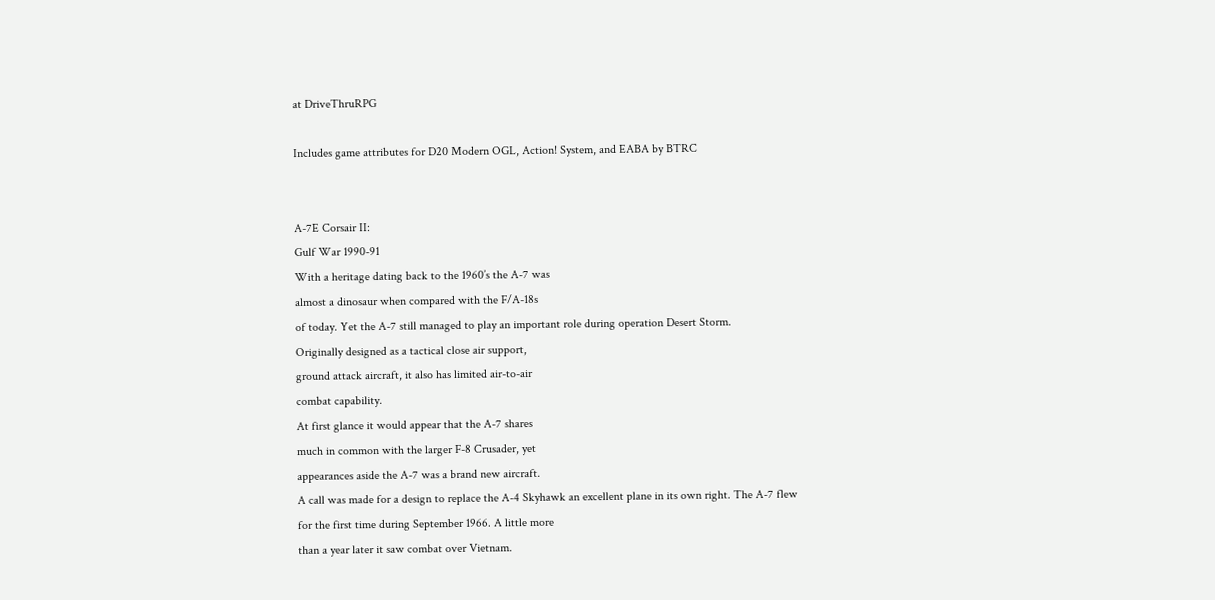at DriveThruRPG

Includes game attributes for D20 Modern OGL, Action! System, and EABA by BTRC


A-7E Corsair II:
Gulf War 1990-91
With a heritage dating back to the 1960’s the A-7 was
almost a dinosaur when compared with the F/A-18s
of today. Yet the A-7 still managed to play an important role during operation Desert Storm.
Originally designed as a tactical close air support,
ground attack aircraft, it also has limited air-to-air
combat capability.
At first glance it would appear that the A-7 shares
much in common with the larger F-8 Crusader, yet
appearances aside the A-7 was a brand new aircraft.
A call was made for a design to replace the A-4 Skyhawk an excellent plane in its own right. The A-7 flew
for the first time during September 1966. A little more
than a year later it saw combat over Vietnam.